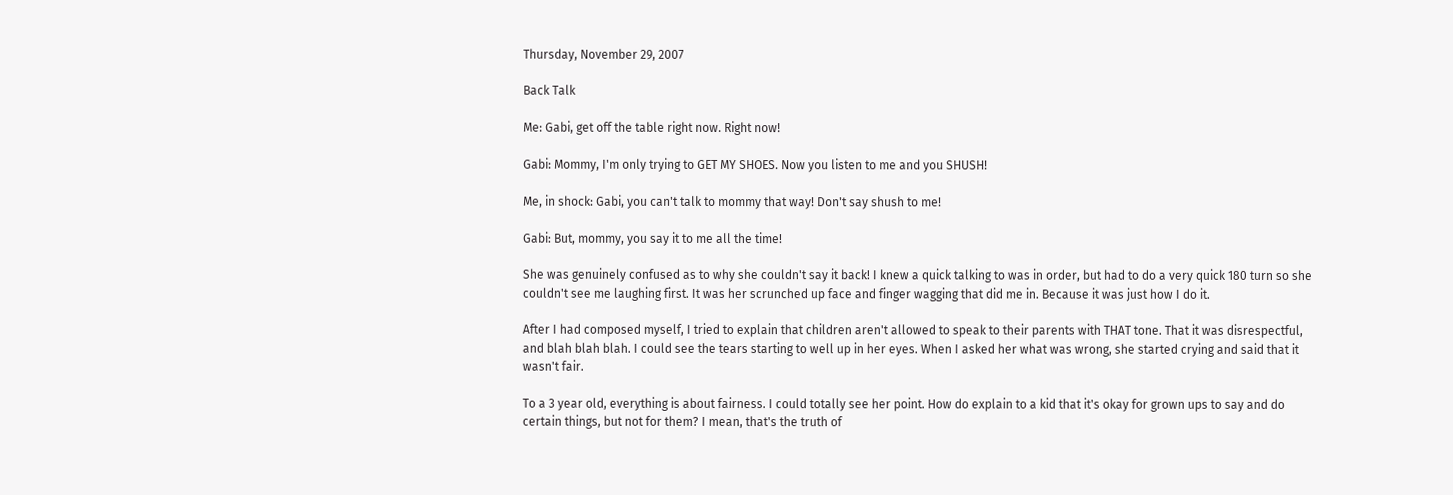Thursday, November 29, 2007

Back Talk

Me: Gabi, get off the table right now. Right now!

Gabi: Mommy, I'm only trying to GET MY SHOES. Now you listen to me and you SHUSH!

Me, in shock: Gabi, you can't talk to mommy that way! Don't say shush to me!

Gabi: But, mommy, you say it to me all the time!

She was genuinely confused as to why she couldn't say it back! I knew a quick talking to was in order, but had to do a very quick 180 turn so she couldn't see me laughing first. It was her scrunched up face and finger wagging that did me in. Because it was just how I do it.

After I had composed myself, I tried to explain that children aren't allowed to speak to their parents with THAT tone. That it was disrespectful, and blah blah blah. I could see the tears starting to well up in her eyes. When I asked her what was wrong, she started crying and said that it wasn't fair.

To a 3 year old, everything is about fairness. I could totally see her point. How do explain to a kid that it's okay for grown ups to say and do certain things, but not for them? I mean, that's the truth of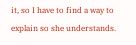it, so I have to find a way to explain so she understands.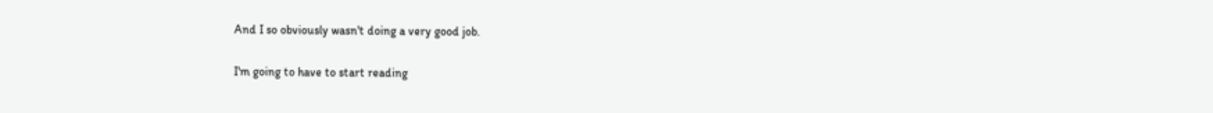And I so obviously wasn't doing a very good job.

I'm going to have to start reading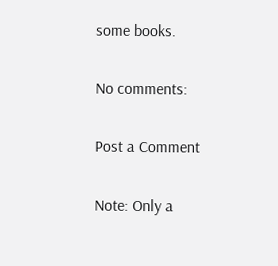some books.

No comments:

Post a Comment

Note: Only a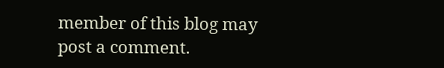member of this blog may post a comment.